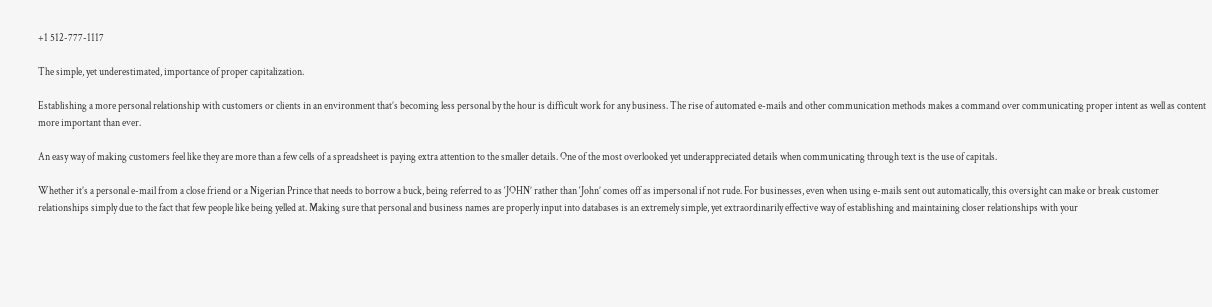+1 512-777-1117

The simple, yet underestimated, importance of proper capitalization.

Establishing a more personal relationship with customers or clients in an environment that’s becoming less personal by the hour is difficult work for any business. The rise of automated e-mails and other communication methods makes a command over communicating proper intent as well as content more important than ever.

An easy way of making customers feel like they are more than a few cells of a spreadsheet is paying extra attention to the smaller details. One of the most overlooked yet underappreciated details when communicating through text is the use of capitals.

Whether it’s a personal e-mail from a close friend or a Nigerian Prince that needs to borrow a buck, being referred to as ‘JOHN’ rather than ‘John’ comes off as impersonal if not rude. For businesses, even when using e-mails sent out automatically, this oversight can make or break customer relationships simply due to the fact that few people like being yelled at. Making sure that personal and business names are properly input into databases is an extremely simple, yet extraordinarily effective way of establishing and maintaining closer relationships with your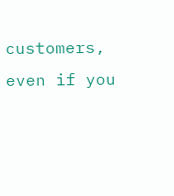customers, even if you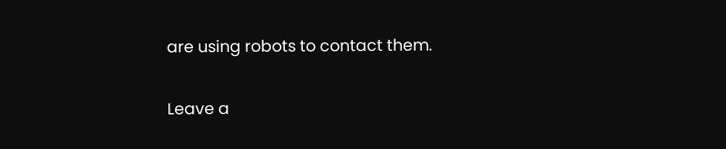are using robots to contact them.

Leave a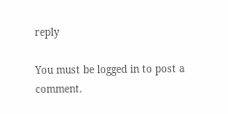reply

You must be logged in to post a comment.